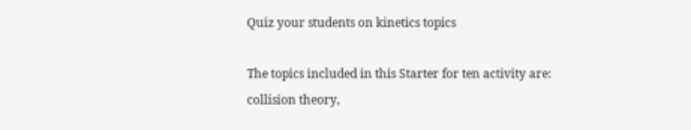Quiz your students on kinetics topics

The topics included in this Starter for ten activity are: collision theory,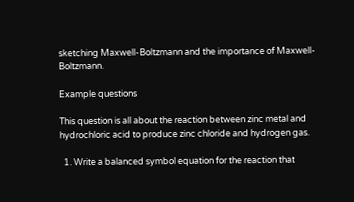sketching Maxwell-Boltzmann and the importance of Maxwell-Boltzmann.

Example questions

This question is all about the reaction between zinc metal and hydrochloric acid to produce zinc chloride and hydrogen gas.

  1. Write a balanced symbol equation for the reaction that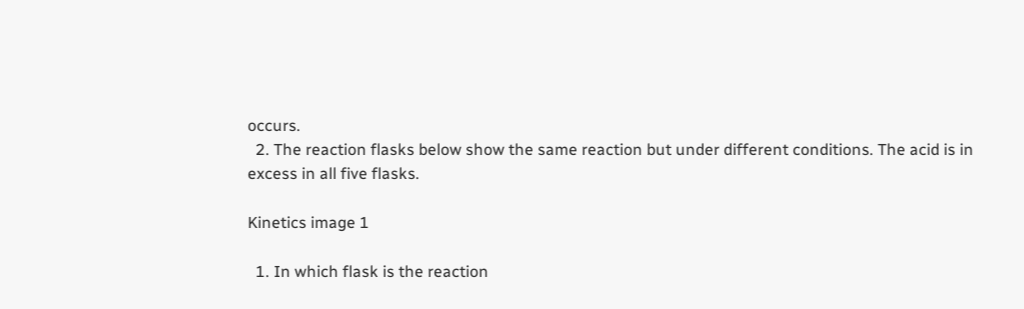occurs.
  2. The reaction flasks below show the same reaction but under different conditions. The acid is in excess in all five flasks.

Kinetics image 1

  1. In which flask is the reaction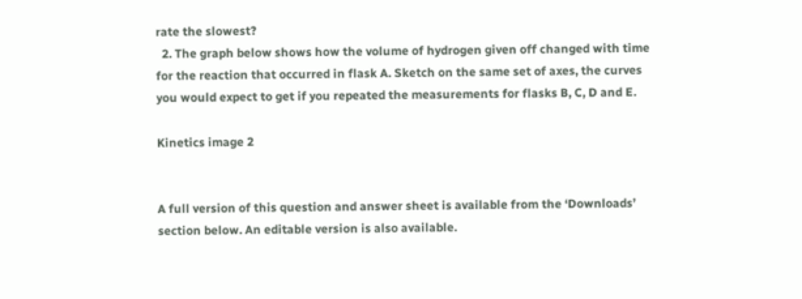rate the slowest?
  2. The graph below shows how the volume of hydrogen given off changed with time for the reaction that occurred in flask A. Sketch on the same set of axes, the curves you would expect to get if you repeated the measurements for flasks B, C, D and E.

Kinetics image 2


A full version of this question and answer sheet is available from the ‘Downloads’ section below. An editable version is also available.